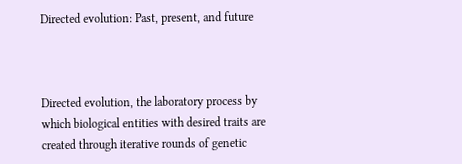Directed evolution: Past, present, and future



Directed evolution, the laboratory process by which biological entities with desired traits are created through iterative rounds of genetic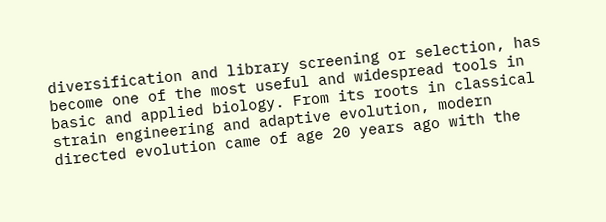diversification and library screening or selection, has become one of the most useful and widespread tools in basic and applied biology. From its roots in classical strain engineering and adaptive evolution, modern directed evolution came of age 20 years ago with the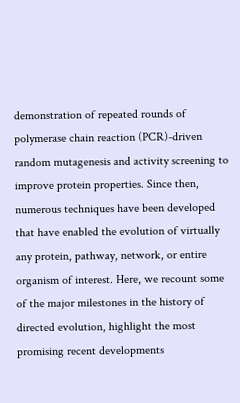demonstration of repeated rounds of polymerase chain reaction (PCR)-driven random mutagenesis and activity screening to improve protein properties. Since then, numerous techniques have been developed that have enabled the evolution of virtually any protein, pathway, network, or entire organism of interest. Here, we recount some of the major milestones in the history of directed evolution, highlight the most promising recent developments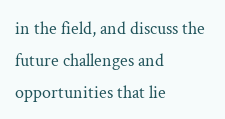in the field, and discuss the future challenges and opportunities that lie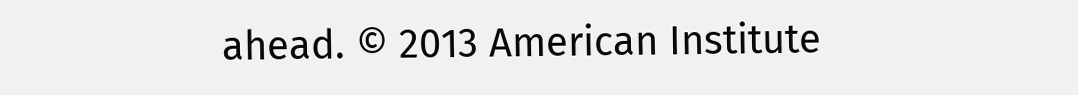ahead. © 2013 American Institute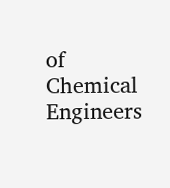of Chemical Engineers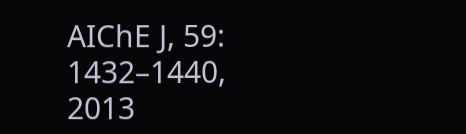AIChE J, 59: 1432–1440, 2013